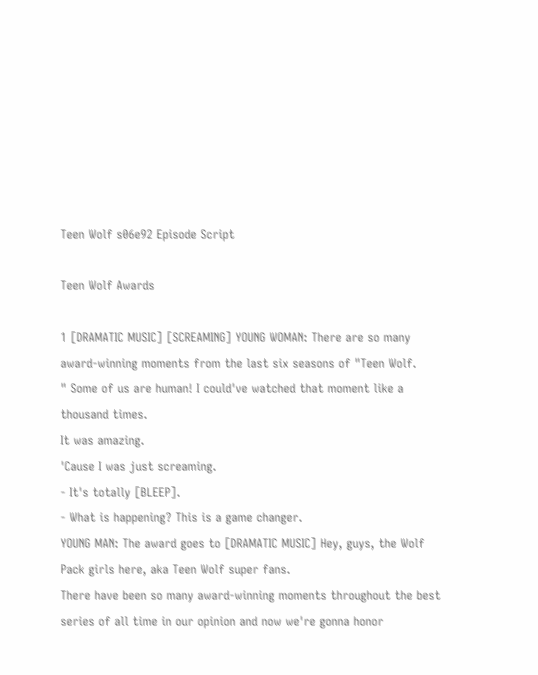Teen Wolf s06e92 Episode Script

Teen Wolf Awards

1 [DRAMATIC MUSIC] [SCREAMING] YOUNG WOMAN: There are so many award-winning moments from the last six seasons of "Teen Wolf.
" Some of us are human! I could've watched that moment like a thousand times.
It was amazing.
'Cause I was just screaming.
- It's totally [BLEEP].
- What is happening? This is a game changer.
YOUNG MAN: The award goes to [DRAMATIC MUSIC] Hey, guys, the Wolf Pack girls here, aka Teen Wolf super fans.
There have been so many award-winning moments throughout the best series of all time in our opinion and now we're gonna honor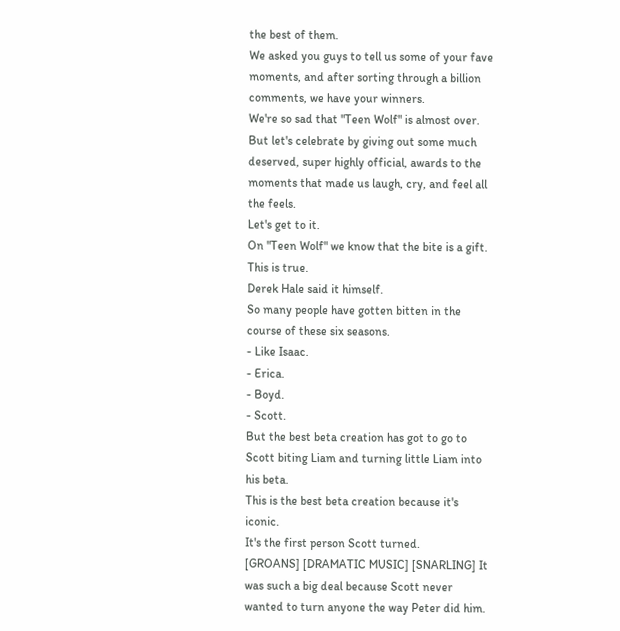the best of them.
We asked you guys to tell us some of your fave moments, and after sorting through a billion comments, we have your winners.
We're so sad that "Teen Wolf" is almost over.
But let's celebrate by giving out some much deserved, super highly official, awards to the moments that made us laugh, cry, and feel all the feels.
Let's get to it.
On "Teen Wolf" we know that the bite is a gift.
This is true.
Derek Hale said it himself.
So many people have gotten bitten in the course of these six seasons.
- Like Isaac.
- Erica.
- Boyd.
- Scott.
But the best beta creation has got to go to Scott biting Liam and turning little Liam into his beta.
This is the best beta creation because it's iconic.
It's the first person Scott turned.
[GROANS] [DRAMATIC MUSIC] [SNARLING] It was such a big deal because Scott never wanted to turn anyone the way Peter did him.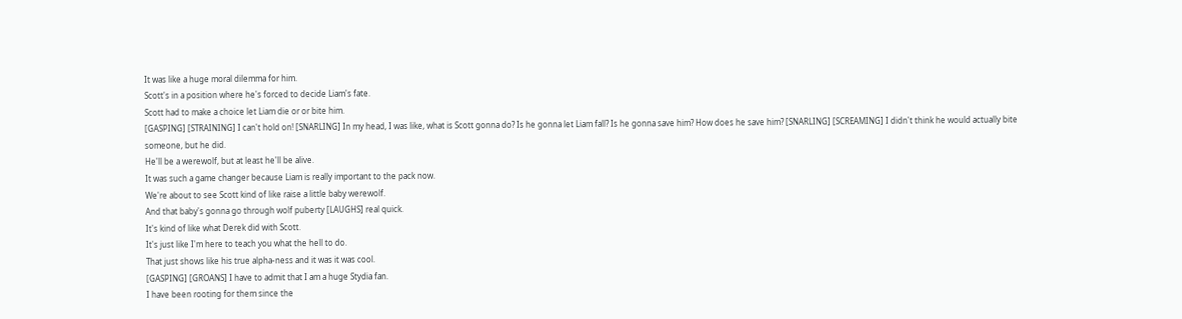It was like a huge moral dilemma for him.
Scott's in a position where he's forced to decide Liam's fate.
Scott had to make a choice let Liam die or or bite him.
[GASPING] [STRAINING] I can't hold on! [SNARLING] In my head, I was like, what is Scott gonna do? Is he gonna let Liam fall? Is he gonna save him? How does he save him? [SNARLING] [SCREAMING] I didn't think he would actually bite someone, but he did.
He'll be a werewolf, but at least he'll be alive.
It was such a game changer because Liam is really important to the pack now.
We're about to see Scott kind of like raise a little baby werewolf.
And that baby's gonna go through wolf puberty [LAUGHS] real quick.
It's kind of like what Derek did with Scott.
It's just like I'm here to teach you what the hell to do.
That just shows like his true alpha-ness and it was it was cool.
[GASPING] [GROANS] I have to admit that I am a huge Stydia fan.
I have been rooting for them since the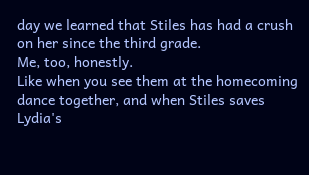day we learned that Stiles has had a crush on her since the third grade.
Me, too, honestly.
Like when you see them at the homecoming dance together, and when Stiles saves Lydia's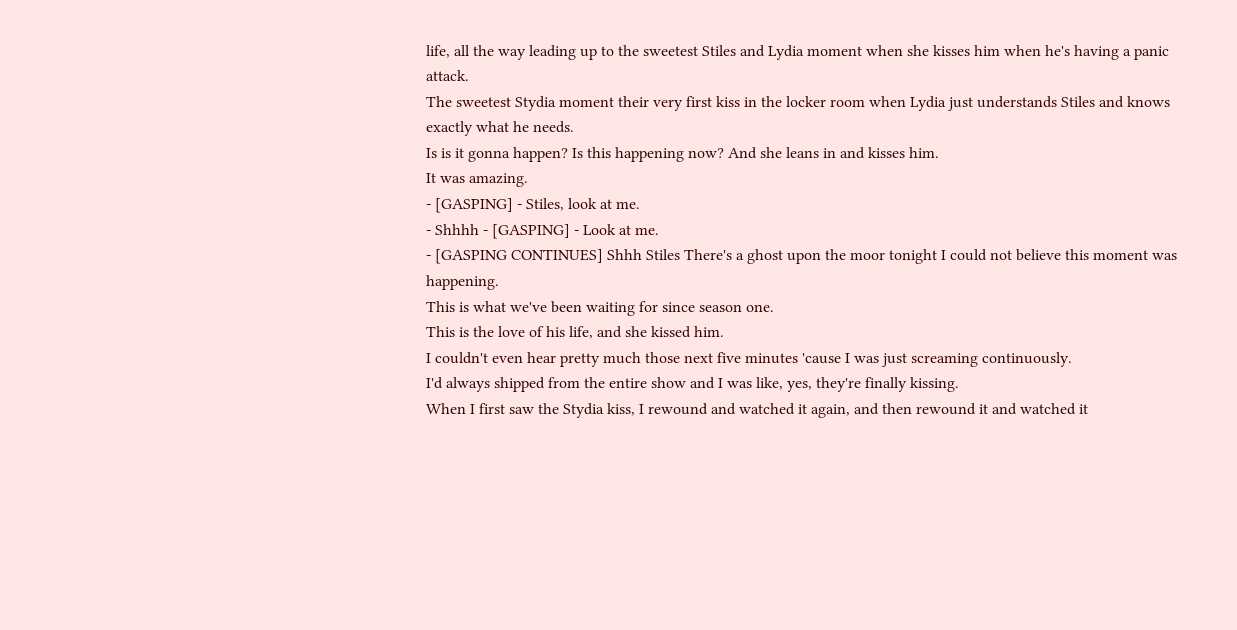life, all the way leading up to the sweetest Stiles and Lydia moment when she kisses him when he's having a panic attack.
The sweetest Stydia moment their very first kiss in the locker room when Lydia just understands Stiles and knows exactly what he needs.
Is is it gonna happen? Is this happening now? And she leans in and kisses him.
It was amazing.
- [GASPING] - Stiles, look at me.
- Shhhh - [GASPING] - Look at me.
- [GASPING CONTINUES] Shhh Stiles There's a ghost upon the moor tonight I could not believe this moment was happening.
This is what we've been waiting for since season one.
This is the love of his life, and she kissed him.
I couldn't even hear pretty much those next five minutes 'cause I was just screaming continuously.
I'd always shipped from the entire show and I was like, yes, they're finally kissing.
When I first saw the Stydia kiss, I rewound and watched it again, and then rewound it and watched it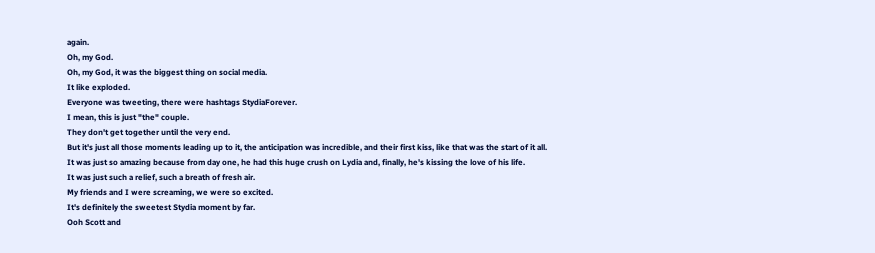again.
Oh, my God.
Oh, my God, it was the biggest thing on social media.
It like exploded.
Everyone was tweeting, there were hashtags StydiaForever.
I mean, this is just "the" couple.
They don't get together until the very end.
But it's just all those moments leading up to it, the anticipation was incredible, and their first kiss, like that was the start of it all.
It was just so amazing because from day one, he had this huge crush on Lydia and, finally, he's kissing the love of his life.
It was just such a relief, such a breath of fresh air.
My friends and I were screaming, we were so excited.
It's definitely the sweetest Stydia moment by far.
Ooh Scott and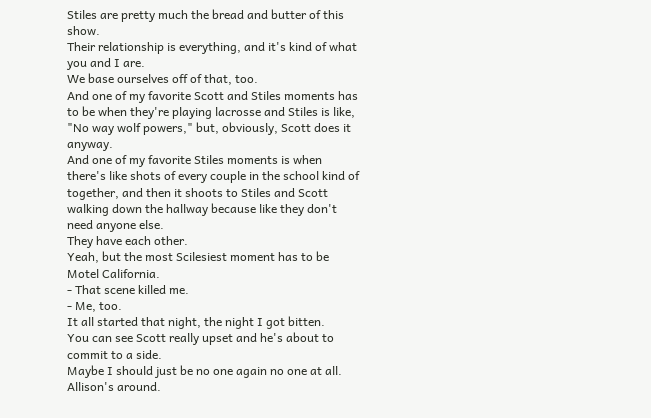Stiles are pretty much the bread and butter of this show.
Their relationship is everything, and it's kind of what you and I are.
We base ourselves off of that, too.
And one of my favorite Scott and Stiles moments has to be when they're playing lacrosse and Stiles is like, "No way wolf powers," but, obviously, Scott does it anyway.
And one of my favorite Stiles moments is when there's like shots of every couple in the school kind of together, and then it shoots to Stiles and Scott walking down the hallway because like they don't need anyone else.
They have each other.
Yeah, but the most Scilesiest moment has to be Motel California.
- That scene killed me.
- Me, too.
It all started that night, the night I got bitten.
You can see Scott really upset and he's about to commit to a side.
Maybe I should just be no one again no one at all.
Allison's around.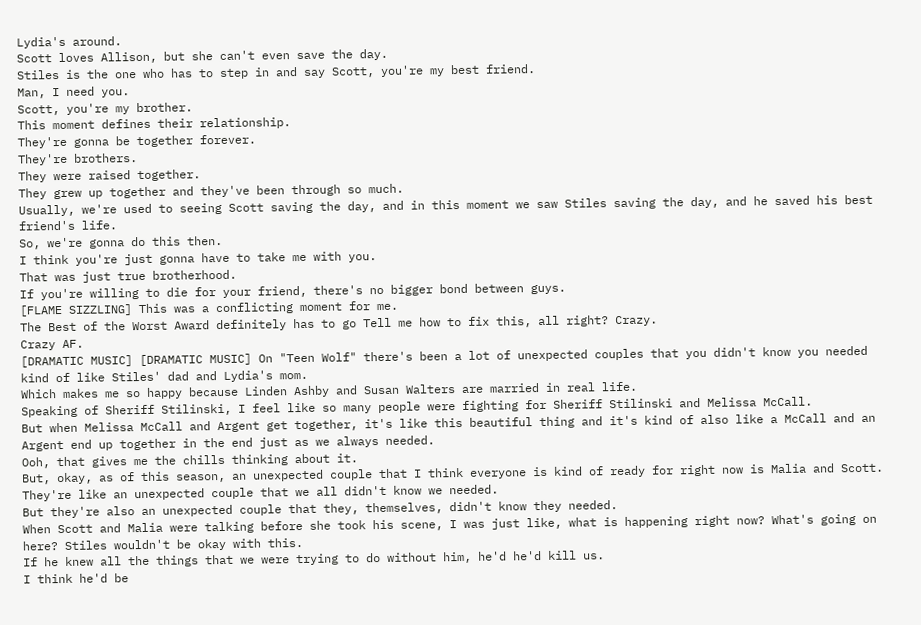Lydia's around.
Scott loves Allison, but she can't even save the day.
Stiles is the one who has to step in and say Scott, you're my best friend.
Man, I need you.
Scott, you're my brother.
This moment defines their relationship.
They're gonna be together forever.
They're brothers.
They were raised together.
They grew up together and they've been through so much.
Usually, we're used to seeing Scott saving the day, and in this moment we saw Stiles saving the day, and he saved his best friend's life.
So, we're gonna do this then.
I think you're just gonna have to take me with you.
That was just true brotherhood.
If you're willing to die for your friend, there's no bigger bond between guys.
[FLAME SIZZLING] This was a conflicting moment for me.
The Best of the Worst Award definitely has to go Tell me how to fix this, all right? Crazy.
Crazy AF.
[DRAMATIC MUSIC] [DRAMATIC MUSIC] On "Teen Wolf" there's been a lot of unexpected couples that you didn't know you needed kind of like Stiles' dad and Lydia's mom.
Which makes me so happy because Linden Ashby and Susan Walters are married in real life.
Speaking of Sheriff Stilinski, I feel like so many people were fighting for Sheriff Stilinski and Melissa McCall.
But when Melissa McCall and Argent get together, it's like this beautiful thing and it's kind of also like a McCall and an Argent end up together in the end just as we always needed.
Ooh, that gives me the chills thinking about it.
But, okay, as of this season, an unexpected couple that I think everyone is kind of ready for right now is Malia and Scott.
They're like an unexpected couple that we all didn't know we needed.
But they're also an unexpected couple that they, themselves, didn't know they needed.
When Scott and Malia were talking before she took his scene, I was just like, what is happening right now? What's going on here? Stiles wouldn't be okay with this.
If he knew all the things that we were trying to do without him, he'd he'd kill us.
I think he'd be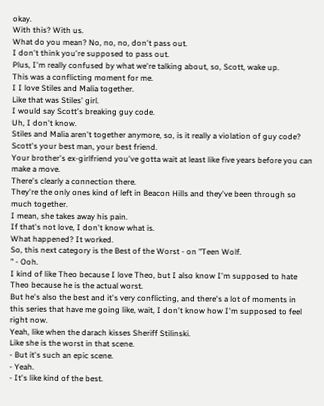okay.
With this? With us.
What do you mean? No, no, no, don't pass out.
I don't think you're supposed to pass out.
Plus, I'm really confused by what we're talking about, so, Scott, wake up.
This was a conflicting moment for me.
I I love Stiles and Malia together.
Like that was Stiles' girl.
I would say Scott's breaking guy code.
Uh, I don't know.
Stiles and Malia aren't together anymore, so, is it really a violation of guy code? Scott's your best man, your best friend.
Your brother's ex-girlfriend you've gotta wait at least like five years before you can make a move.
There's clearly a connection there.
They're the only ones kind of left in Beacon Hills and they've been through so much together.
I mean, she takes away his pain.
If that's not love, I don't know what is.
What happened? It worked.
So, this next category is the Best of the Worst - on "Teen Wolf.
" - Ooh.
I kind of like Theo because I love Theo, but I also know I'm supposed to hate Theo because he is the actual worst.
But he's also the best and it's very conflicting, and there's a lot of moments in this series that have me going like, wait, I don't know how I'm supposed to feel right now.
Yeah, like when the darach kisses Sheriff Stilinski.
Like she is the worst in that scene.
- But it's such an epic scene.
- Yeah.
- It's like kind of the best.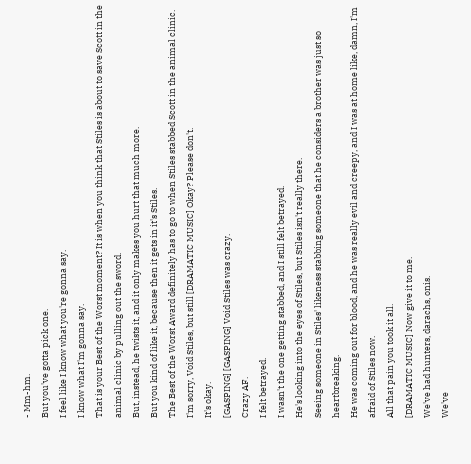- Mm-hm.
But you've gotta pick one.
I feel like I know what you're gonna say.
I know what I'm gonna say.
That is your Best of the Worst moment? It is when you think that Stiles is about to save Scott in the animal clinic by pulling out the sword.
But, instead, he twists it, and it only makes you hurt that much more.
But you kind of like it, because then it gets in it's Stiles.
The Best of the Worst Award definitely has to go to when Stiles stabbed Scott in the animal clinic.
I'm sorry, Void Stiles, but still [DRAMATIC MUSIC] Okay? Please don't.
It's okay.
[GASPING] [GASPING] Void Stiles was crazy.
Crazy AF.
I felt betrayed.
I wasn't the one getting stabbed, and I still felt betrayed.
He's looking into the eyes of Stiles, but Stiles isn't really there.
Seeing someone in Stiles' likeness stabbing someone that he considers a brother was just so heartbreaking.
He was coming out for blood, and he was really evil and creepy, and I was at home like, damn, I'm afraid of Stiles now.
All that pain you took it all.
[DRAMATIC MUSIC] Now give it to me.
We've had hunters, darachs, onis.
We've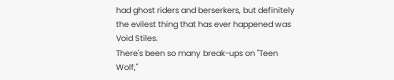had ghost riders and berserkers, but definitely the evilest thing that has ever happened was Void Stiles.
There's been so many break-ups on "Teen Wolf,"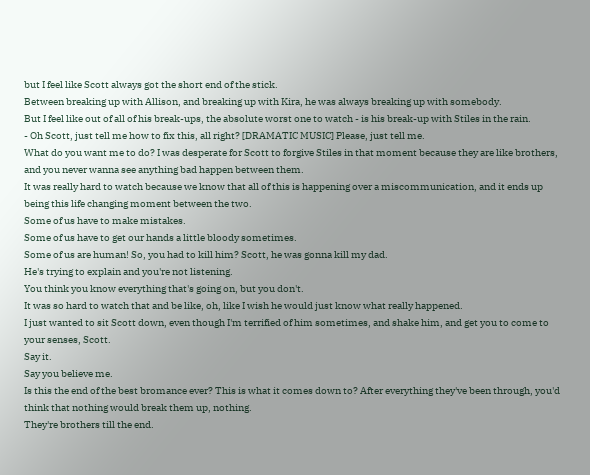but I feel like Scott always got the short end of the stick.
Between breaking up with Allison, and breaking up with Kira, he was always breaking up with somebody.
But I feel like out of all of his break-ups, the absolute worst one to watch - is his break-up with Stiles in the rain.
- Oh Scott, just tell me how to fix this, all right? [DRAMATIC MUSIC] Please, just tell me.
What do you want me to do? I was desperate for Scott to forgive Stiles in that moment because they are like brothers, and you never wanna see anything bad happen between them.
It was really hard to watch because we know that all of this is happening over a miscommunication, and it ends up being this life changing moment between the two.
Some of us have to make mistakes.
Some of us have to get our hands a little bloody sometimes.
Some of us are human! So, you had to kill him? Scott, he was gonna kill my dad.
He's trying to explain and you're not listening.
You think you know everything that's going on, but you don't.
It was so hard to watch that and be like, oh, like I wish he would just know what really happened.
I just wanted to sit Scott down, even though I'm terrified of him sometimes, and shake him, and get you to come to your senses, Scott.
Say it.
Say you believe me.
Is this the end of the best bromance ever? This is what it comes down to? After everything they've been through, you'd think that nothing would break them up, nothing.
They're brothers till the end.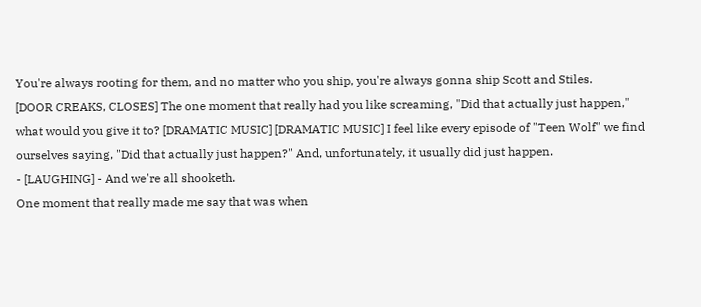You're always rooting for them, and no matter who you ship, you're always gonna ship Scott and Stiles.
[DOOR CREAKS, CLOSES] The one moment that really had you like screaming, "Did that actually just happen," what would you give it to? [DRAMATIC MUSIC] [DRAMATIC MUSIC] I feel like every episode of "Teen Wolf" we find ourselves saying, "Did that actually just happen?" And, unfortunately, it usually did just happen.
- [LAUGHING] - And we're all shooketh.
One moment that really made me say that was when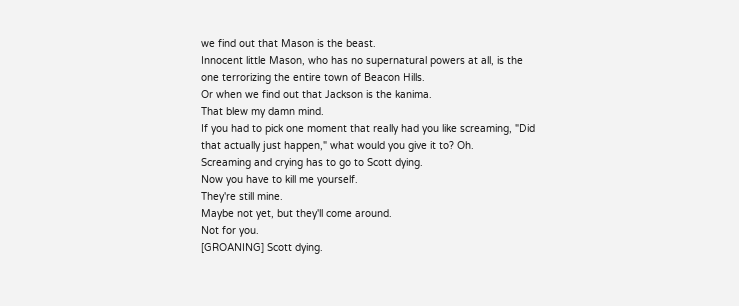we find out that Mason is the beast.
Innocent little Mason, who has no supernatural powers at all, is the one terrorizing the entire town of Beacon Hills.
Or when we find out that Jackson is the kanima.
That blew my damn mind.
If you had to pick one moment that really had you like screaming, "Did that actually just happen," what would you give it to? Oh.
Screaming and crying has to go to Scott dying.
Now you have to kill me yourself.
They're still mine.
Maybe not yet, but they'll come around.
Not for you.
[GROANING] Scott dying.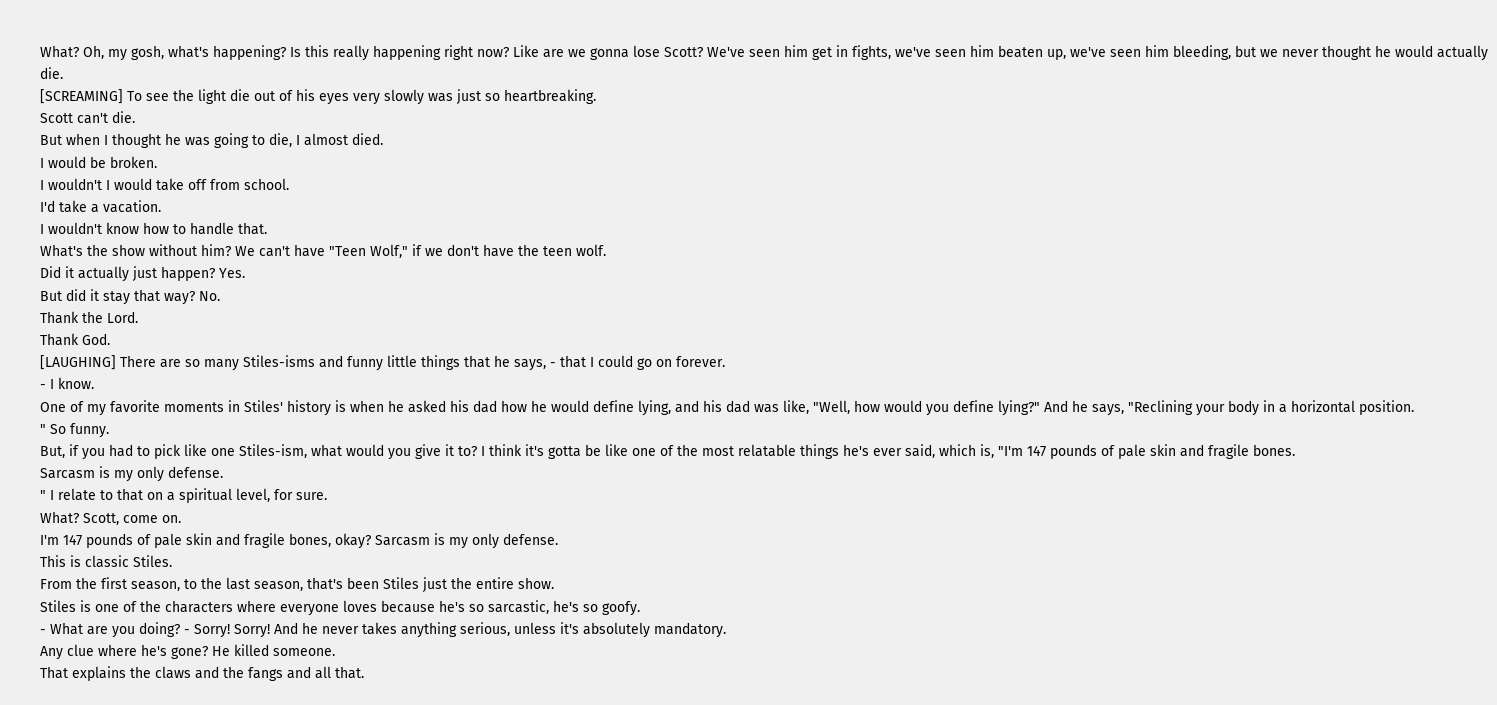What? Oh, my gosh, what's happening? Is this really happening right now? Like are we gonna lose Scott? We've seen him get in fights, we've seen him beaten up, we've seen him bleeding, but we never thought he would actually die.
[SCREAMING] To see the light die out of his eyes very slowly was just so heartbreaking.
Scott can't die.
But when I thought he was going to die, I almost died.
I would be broken.
I wouldn't I would take off from school.
I'd take a vacation.
I wouldn't know how to handle that.
What's the show without him? We can't have "Teen Wolf," if we don't have the teen wolf.
Did it actually just happen? Yes.
But did it stay that way? No.
Thank the Lord.
Thank God.
[LAUGHING] There are so many Stiles-isms and funny little things that he says, - that I could go on forever.
- I know.
One of my favorite moments in Stiles' history is when he asked his dad how he would define lying, and his dad was like, "Well, how would you define lying?" And he says, "Reclining your body in a horizontal position.
" So funny.
But, if you had to pick like one Stiles-ism, what would you give it to? I think it's gotta be like one of the most relatable things he's ever said, which is, "I'm 147 pounds of pale skin and fragile bones.
Sarcasm is my only defense.
" I relate to that on a spiritual level, for sure.
What? Scott, come on.
I'm 147 pounds of pale skin and fragile bones, okay? Sarcasm is my only defense.
This is classic Stiles.
From the first season, to the last season, that's been Stiles just the entire show.
Stiles is one of the characters where everyone loves because he's so sarcastic, he's so goofy.
- What are you doing? - Sorry! Sorry! And he never takes anything serious, unless it's absolutely mandatory.
Any clue where he's gone? He killed someone.
That explains the claws and the fangs and all that.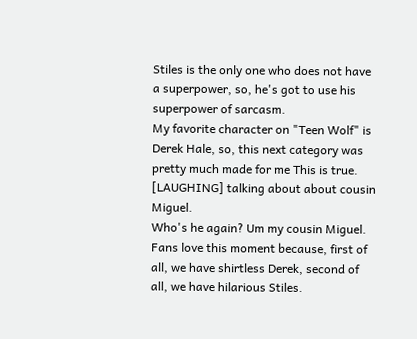Stiles is the only one who does not have a superpower, so, he's got to use his superpower of sarcasm.
My favorite character on "Teen Wolf" is Derek Hale, so, this next category was pretty much made for me This is true.
[LAUGHING] talking about about cousin Miguel.
Who's he again? Um my cousin Miguel.
Fans love this moment because, first of all, we have shirtless Derek, second of all, we have hilarious Stiles.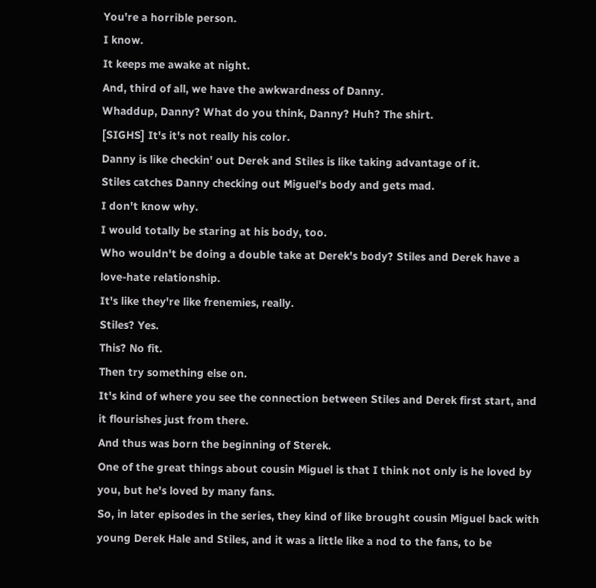You're a horrible person.
I know.
It keeps me awake at night.
And, third of all, we have the awkwardness of Danny.
Whaddup, Danny? What do you think, Danny? Huh? The shirt.
[SIGHS] It's it's not really his color.
Danny is like checkin' out Derek and Stiles is like taking advantage of it.
Stiles catches Danny checking out Miguel's body and gets mad.
I don't know why.
I would totally be staring at his body, too.
Who wouldn't be doing a double take at Derek's body? Stiles and Derek have a love-hate relationship.
It's like they're like frenemies, really.
Stiles? Yes.
This? No fit.
Then try something else on.
It's kind of where you see the connection between Stiles and Derek first start, and it flourishes just from there.
And thus was born the beginning of Sterek.
One of the great things about cousin Miguel is that I think not only is he loved by you, but he's loved by many fans.
So, in later episodes in the series, they kind of like brought cousin Miguel back with young Derek Hale and Stiles, and it was a little like a nod to the fans, to be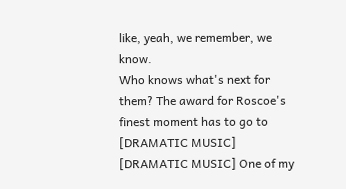like, yeah, we remember, we know.
Who knows what's next for them? The award for Roscoe's finest moment has to go to [DRAMATIC MUSIC] [DRAMATIC MUSIC] One of my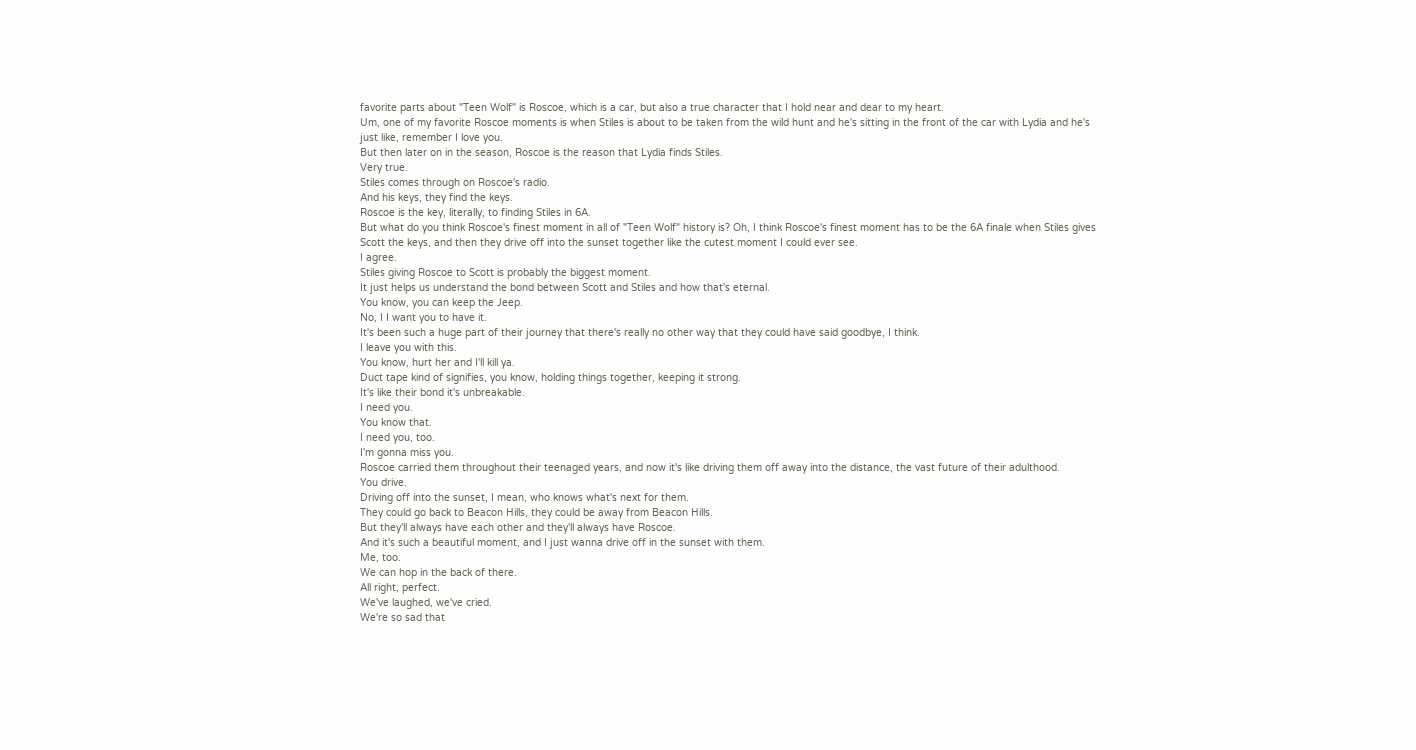favorite parts about "Teen Wolf" is Roscoe, which is a car, but also a true character that I hold near and dear to my heart.
Um, one of my favorite Roscoe moments is when Stiles is about to be taken from the wild hunt and he's sitting in the front of the car with Lydia and he's just like, remember I love you.
But then later on in the season, Roscoe is the reason that Lydia finds Stiles.
Very true.
Stiles comes through on Roscoe's radio.
And his keys, they find the keys.
Roscoe is the key, literally, to finding Stiles in 6A.
But what do you think Roscoe's finest moment in all of "Teen Wolf" history is? Oh, I think Roscoe's finest moment has to be the 6A finale when Stiles gives Scott the keys, and then they drive off into the sunset together like the cutest moment I could ever see.
I agree.
Stiles giving Roscoe to Scott is probably the biggest moment.
It just helps us understand the bond between Scott and Stiles and how that's eternal.
You know, you can keep the Jeep.
No, I I want you to have it.
It's been such a huge part of their journey that there's really no other way that they could have said goodbye, I think.
I leave you with this.
You know, hurt her and I'll kill ya.
Duct tape kind of signifies, you know, holding things together, keeping it strong.
It's like their bond it's unbreakable.
I need you.
You know that.
I need you, too.
I'm gonna miss you.
Roscoe carried them throughout their teenaged years, and now it's like driving them off away into the distance, the vast future of their adulthood.
You drive.
Driving off into the sunset, I mean, who knows what's next for them.
They could go back to Beacon Hills, they could be away from Beacon Hills.
But they'll always have each other and they'll always have Roscoe.
And it's such a beautiful moment, and I just wanna drive off in the sunset with them.
Me, too.
We can hop in the back of there.
All right, perfect.
We've laughed, we've cried.
We're so sad that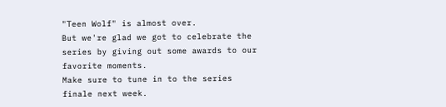"Teen Wolf" is almost over.
But we're glad we got to celebrate the series by giving out some awards to our favorite moments.
Make sure to tune in to the series finale next week.